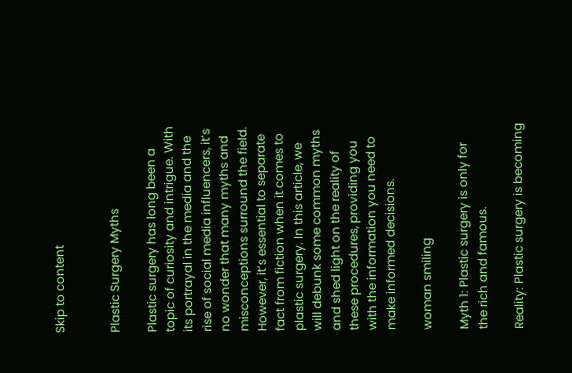Skip to content


Plastic Surgery Myths

Plastic surgery has long been a topic of curiosity and intrigue. With its portrayal in the media and the rise of social media influencers, it’s no wonder that many myths and misconceptions surround the field. However, it’s essential to separate fact from fiction when it comes to plastic surgery. In this article, we will debunk some common myths and shed light on the reality of these procedures, providing you with the information you need to make informed decisions.

woman smiling

Myth 1: Plastic surgery is only for the rich and famous.

Reality: Plastic surgery is becoming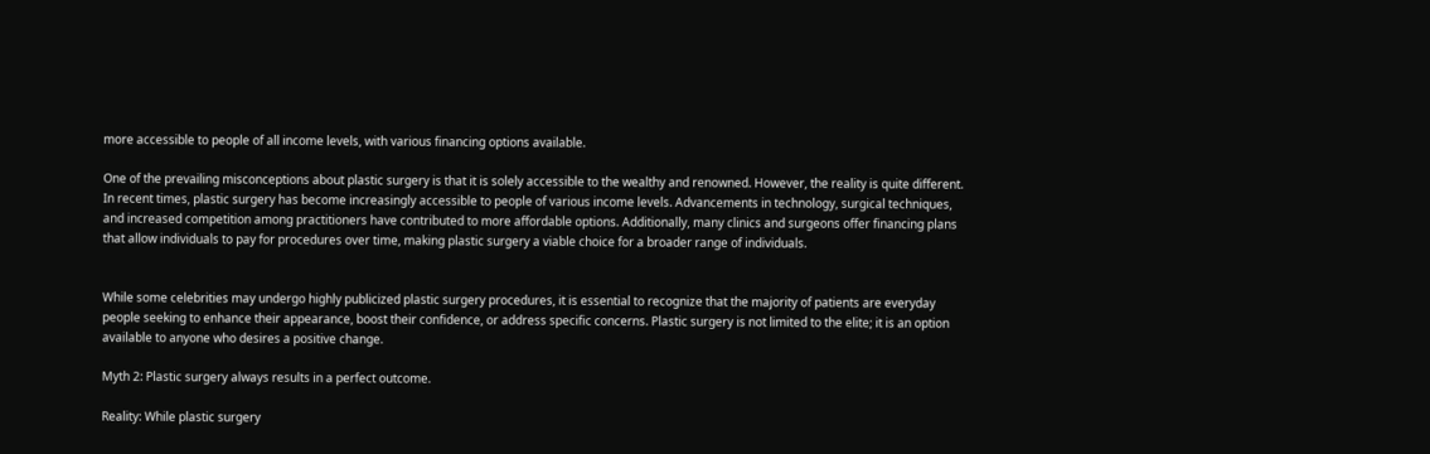more accessible to people of all income levels, with various financing options available.

One of the prevailing misconceptions about plastic surgery is that it is solely accessible to the wealthy and renowned. However, the reality is quite different. In recent times, plastic surgery has become increasingly accessible to people of various income levels. Advancements in technology, surgical techniques, and increased competition among practitioners have contributed to more affordable options. Additionally, many clinics and surgeons offer financing plans that allow individuals to pay for procedures over time, making plastic surgery a viable choice for a broader range of individuals.


While some celebrities may undergo highly publicized plastic surgery procedures, it is essential to recognize that the majority of patients are everyday people seeking to enhance their appearance, boost their confidence, or address specific concerns. Plastic surgery is not limited to the elite; it is an option available to anyone who desires a positive change.

Myth 2: Plastic surgery always results in a perfect outcome.

Reality: While plastic surgery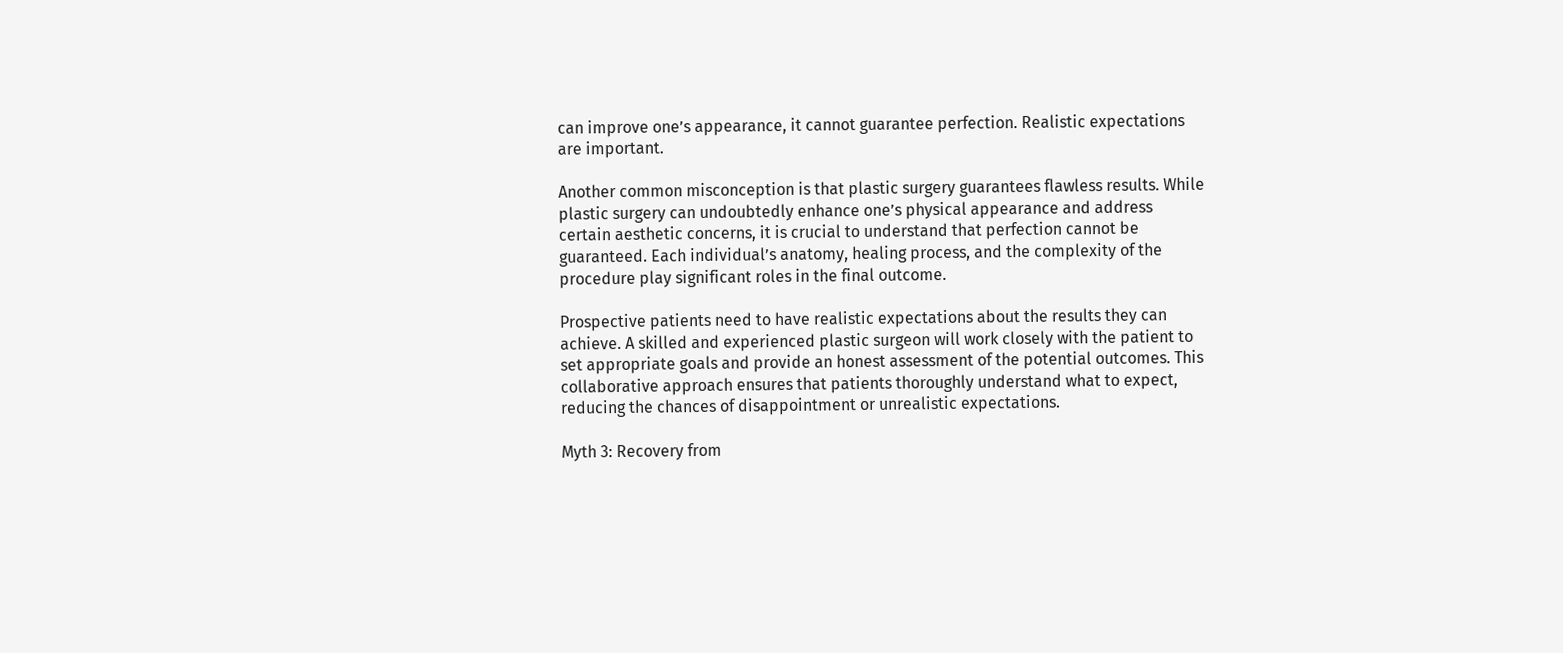can improve one’s appearance, it cannot guarantee perfection. Realistic expectations are important.

Another common misconception is that plastic surgery guarantees flawless results. While plastic surgery can undoubtedly enhance one’s physical appearance and address certain aesthetic concerns, it is crucial to understand that perfection cannot be guaranteed. Each individual’s anatomy, healing process, and the complexity of the procedure play significant roles in the final outcome.

Prospective patients need to have realistic expectations about the results they can achieve. A skilled and experienced plastic surgeon will work closely with the patient to set appropriate goals and provide an honest assessment of the potential outcomes. This collaborative approach ensures that patients thoroughly understand what to expect, reducing the chances of disappointment or unrealistic expectations.

Myth 3: Recovery from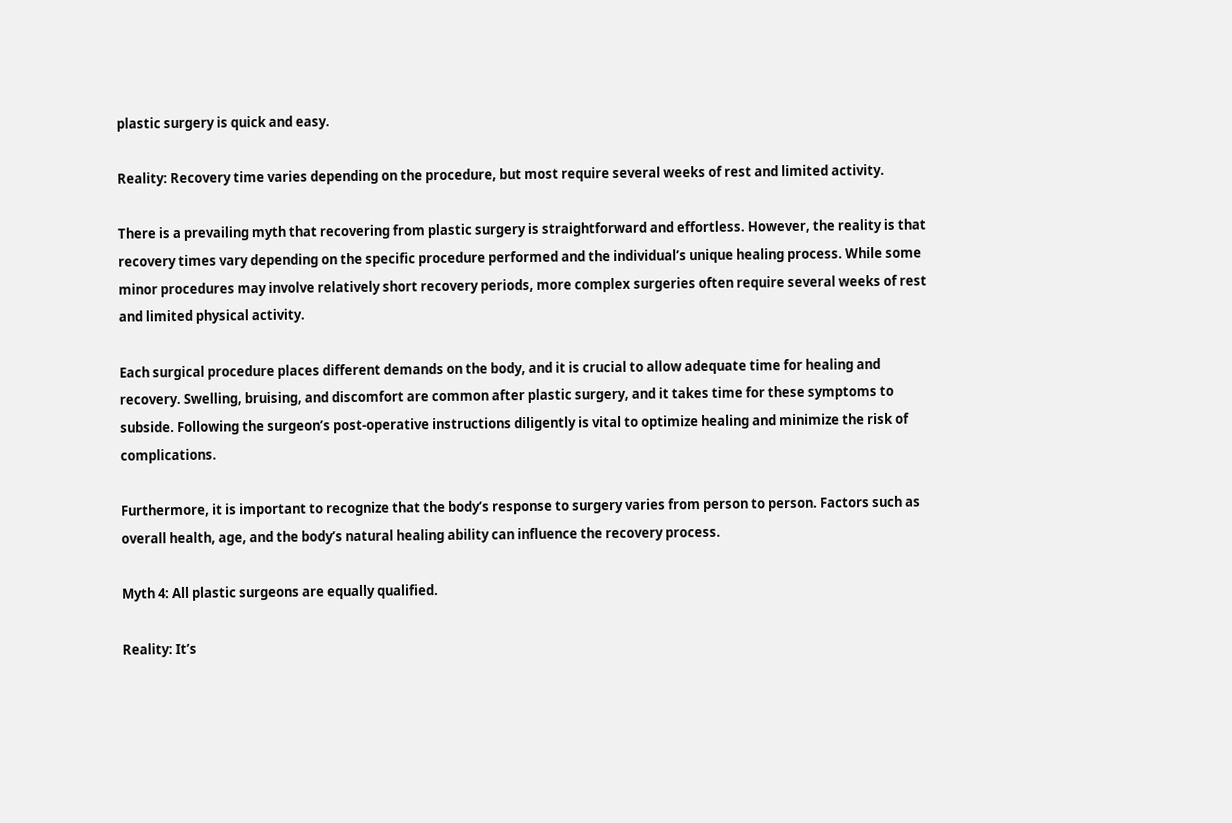plastic surgery is quick and easy.

Reality: Recovery time varies depending on the procedure, but most require several weeks of rest and limited activity.

There is a prevailing myth that recovering from plastic surgery is straightforward and effortless. However, the reality is that recovery times vary depending on the specific procedure performed and the individual’s unique healing process. While some minor procedures may involve relatively short recovery periods, more complex surgeries often require several weeks of rest and limited physical activity.

Each surgical procedure places different demands on the body, and it is crucial to allow adequate time for healing and recovery. Swelling, bruising, and discomfort are common after plastic surgery, and it takes time for these symptoms to subside. Following the surgeon’s post-operative instructions diligently is vital to optimize healing and minimize the risk of complications.

Furthermore, it is important to recognize that the body’s response to surgery varies from person to person. Factors such as overall health, age, and the body’s natural healing ability can influence the recovery process.

Myth 4: All plastic surgeons are equally qualified.

Reality: It’s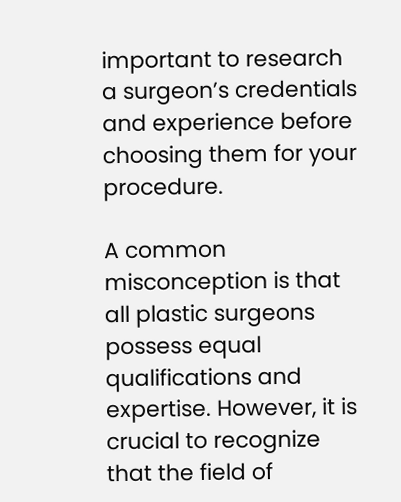important to research a surgeon’s credentials and experience before choosing them for your procedure.

A common misconception is that all plastic surgeons possess equal qualifications and expertise. However, it is crucial to recognize that the field of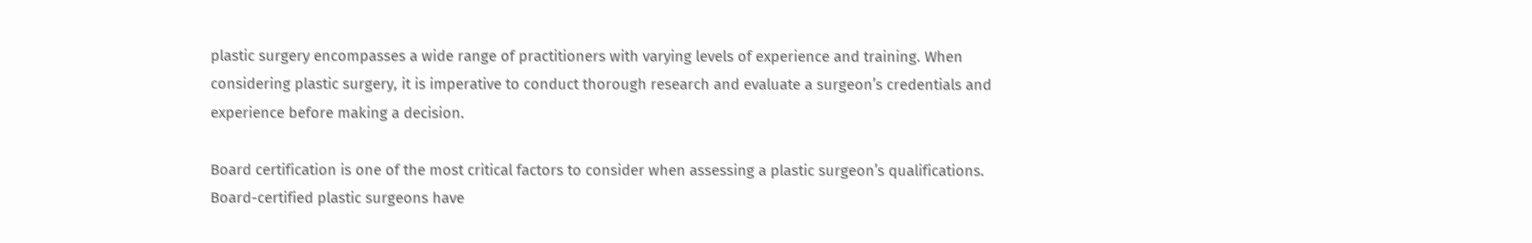plastic surgery encompasses a wide range of practitioners with varying levels of experience and training. When considering plastic surgery, it is imperative to conduct thorough research and evaluate a surgeon’s credentials and experience before making a decision.

Board certification is one of the most critical factors to consider when assessing a plastic surgeon’s qualifications. Board-certified plastic surgeons have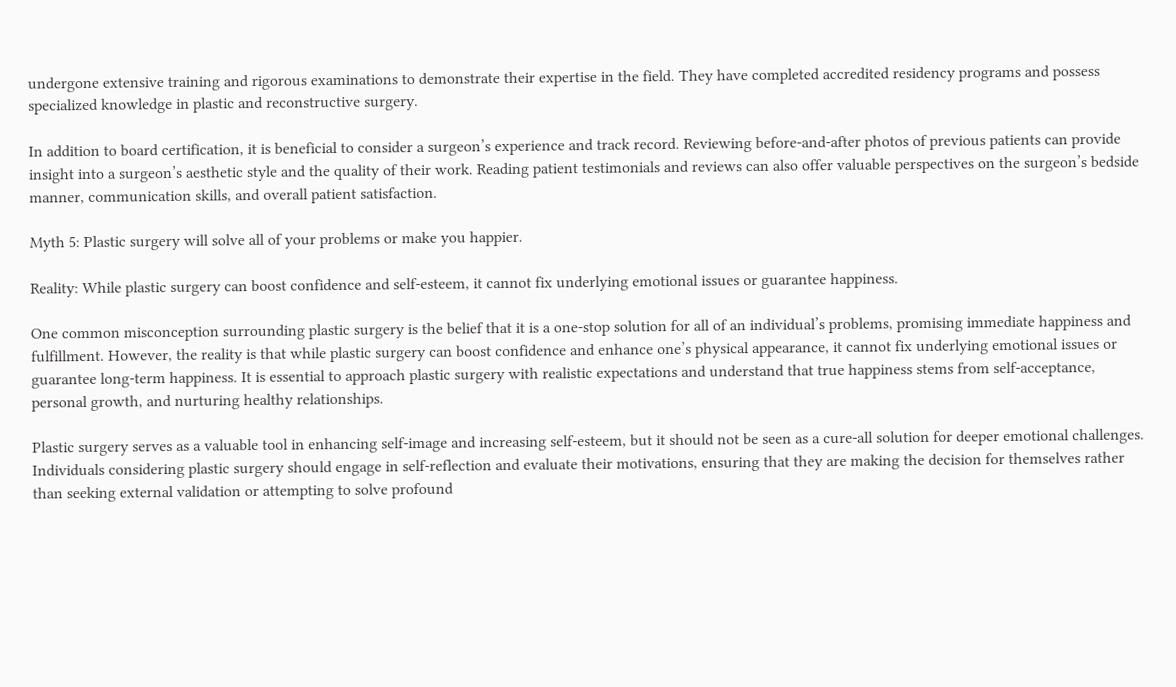undergone extensive training and rigorous examinations to demonstrate their expertise in the field. They have completed accredited residency programs and possess specialized knowledge in plastic and reconstructive surgery.

In addition to board certification, it is beneficial to consider a surgeon’s experience and track record. Reviewing before-and-after photos of previous patients can provide insight into a surgeon’s aesthetic style and the quality of their work. Reading patient testimonials and reviews can also offer valuable perspectives on the surgeon’s bedside manner, communication skills, and overall patient satisfaction.

Myth 5: Plastic surgery will solve all of your problems or make you happier.

Reality: While plastic surgery can boost confidence and self-esteem, it cannot fix underlying emotional issues or guarantee happiness.

One common misconception surrounding plastic surgery is the belief that it is a one-stop solution for all of an individual’s problems, promising immediate happiness and fulfillment. However, the reality is that while plastic surgery can boost confidence and enhance one’s physical appearance, it cannot fix underlying emotional issues or guarantee long-term happiness. It is essential to approach plastic surgery with realistic expectations and understand that true happiness stems from self-acceptance, personal growth, and nurturing healthy relationships.

Plastic surgery serves as a valuable tool in enhancing self-image and increasing self-esteem, but it should not be seen as a cure-all solution for deeper emotional challenges. Individuals considering plastic surgery should engage in self-reflection and evaluate their motivations, ensuring that they are making the decision for themselves rather than seeking external validation or attempting to solve profound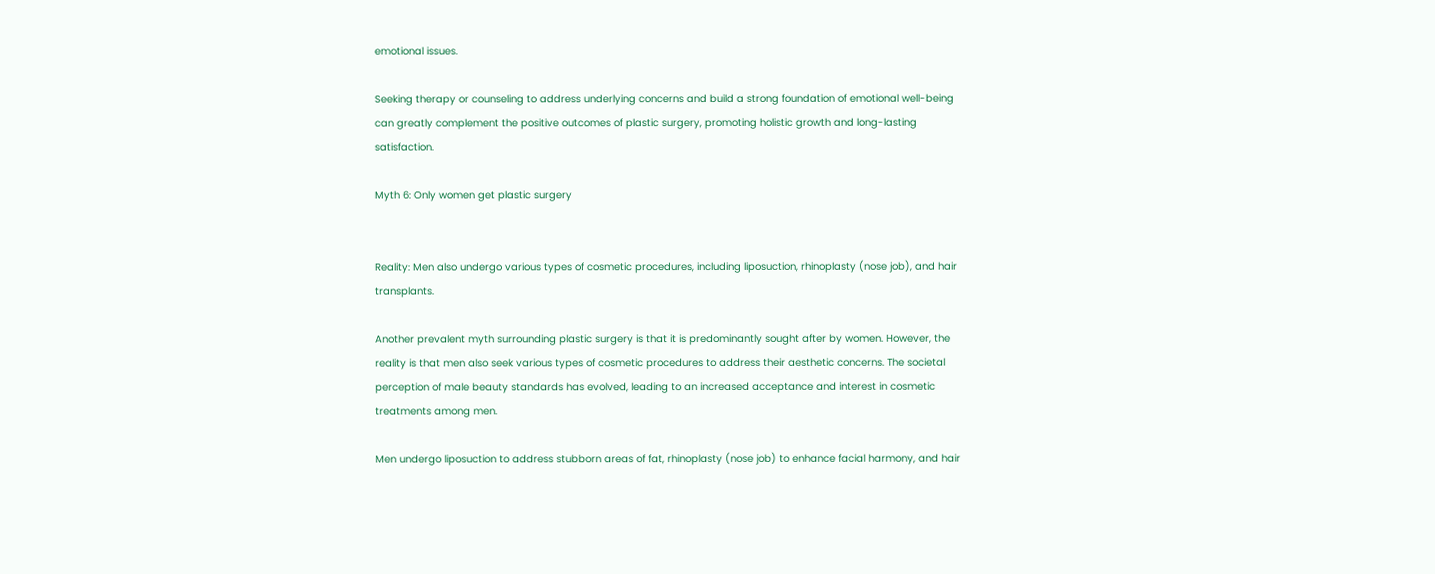emotional issues.

Seeking therapy or counseling to address underlying concerns and build a strong foundation of emotional well-being can greatly complement the positive outcomes of plastic surgery, promoting holistic growth and long-lasting satisfaction.

Myth 6: Only women get plastic surgery


Reality: Men also undergo various types of cosmetic procedures, including liposuction, rhinoplasty (nose job), and hair transplants.

Another prevalent myth surrounding plastic surgery is that it is predominantly sought after by women. However, the reality is that men also seek various types of cosmetic procedures to address their aesthetic concerns. The societal perception of male beauty standards has evolved, leading to an increased acceptance and interest in cosmetic treatments among men.

Men undergo liposuction to address stubborn areas of fat, rhinoplasty (nose job) to enhance facial harmony, and hair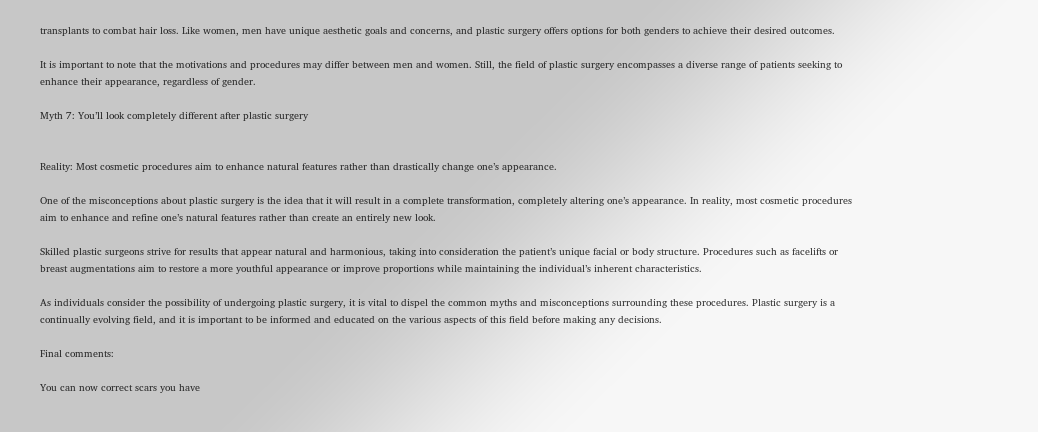transplants to combat hair loss. Like women, men have unique aesthetic goals and concerns, and plastic surgery offers options for both genders to achieve their desired outcomes.

It is important to note that the motivations and procedures may differ between men and women. Still, the field of plastic surgery encompasses a diverse range of patients seeking to enhance their appearance, regardless of gender.

Myth 7: You’ll look completely different after plastic surgery


Reality: Most cosmetic procedures aim to enhance natural features rather than drastically change one’s appearance.

One of the misconceptions about plastic surgery is the idea that it will result in a complete transformation, completely altering one’s appearance. In reality, most cosmetic procedures aim to enhance and refine one’s natural features rather than create an entirely new look.

Skilled plastic surgeons strive for results that appear natural and harmonious, taking into consideration the patient’s unique facial or body structure. Procedures such as facelifts or breast augmentations aim to restore a more youthful appearance or improve proportions while maintaining the individual’s inherent characteristics.

As individuals consider the possibility of undergoing plastic surgery, it is vital to dispel the common myths and misconceptions surrounding these procedures. Plastic surgery is a continually evolving field, and it is important to be informed and educated on the various aspects of this field before making any decisions.

Final comments:

You can now correct scars you have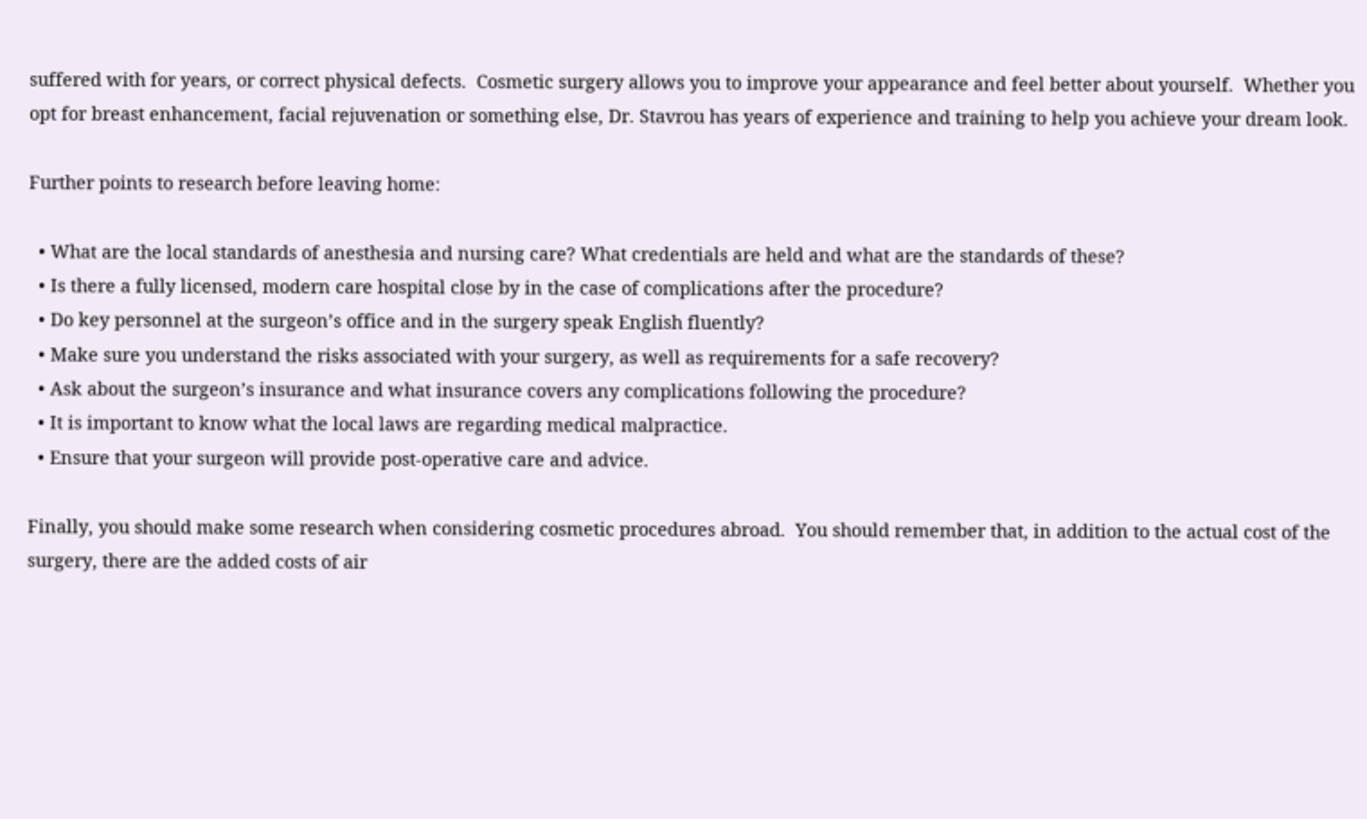suffered with for years, or correct physical defects.  Cosmetic surgery allows you to improve your appearance and feel better about yourself.  Whether you opt for breast enhancement, facial rejuvenation or something else, Dr. Stavrou has years of experience and training to help you achieve your dream look.

Further points to research before leaving home:

  • What are the local standards of anesthesia and nursing care? What credentials are held and what are the standards of these?
  • Is there a fully licensed, modern care hospital close by in the case of complications after the procedure?
  • Do key personnel at the surgeon’s office and in the surgery speak English fluently?
  • Make sure you understand the risks associated with your surgery, as well as requirements for a safe recovery?
  • Ask about the surgeon’s insurance and what insurance covers any complications following the procedure?
  • It is important to know what the local laws are regarding medical malpractice.
  • Ensure that your surgeon will provide post-operative care and advice.

Finally, you should make some research when considering cosmetic procedures abroad.  You should remember that, in addition to the actual cost of the surgery, there are the added costs of air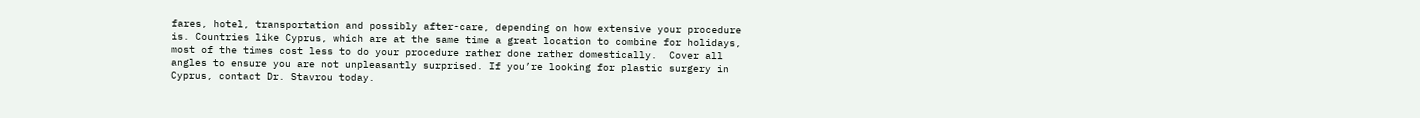fares, hotel, transportation and possibly after-care, depending on how extensive your procedure is. Countries like Cyprus, which are at the same time a great location to combine for holidays, most of the times cost less to do your procedure rather done rather domestically.  Cover all angles to ensure you are not unpleasantly surprised. If you’re looking for plastic surgery in Cyprus, contact Dr. Stavrou today.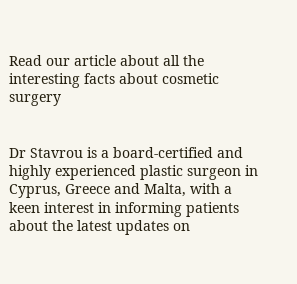Read our article about all the interesting facts about cosmetic surgery


Dr Stavrou is a board-certified and highly experienced plastic surgeon in Cyprus, Greece and Malta, with a keen interest in informing patients about the latest updates on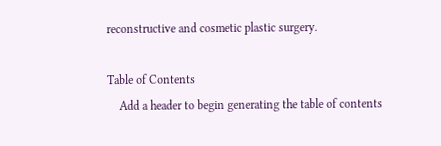reconstructive and cosmetic plastic surgery.

Table of Contents
    Add a header to begin generating the table of contents